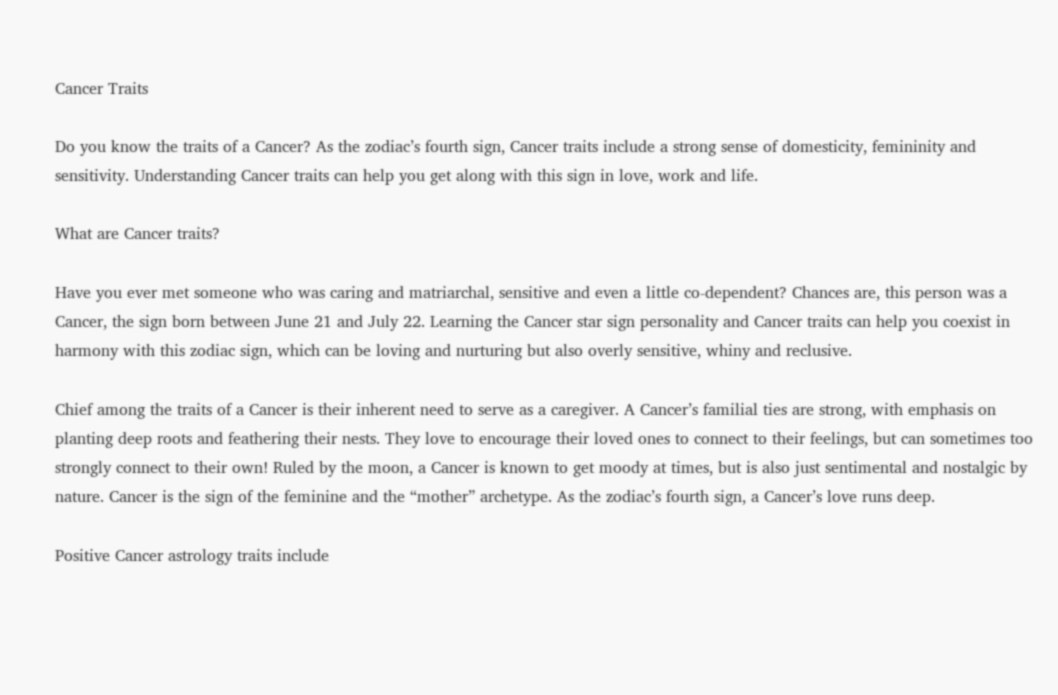Cancer Traits

Do you know the traits of a Cancer? As the zodiac’s fourth sign, Cancer traits include a strong sense of domesticity, femininity and sensitivity. Understanding Cancer traits can help you get along with this sign in love, work and life.

What are Cancer traits?

Have you ever met someone who was caring and matriarchal, sensitive and even a little co-dependent? Chances are, this person was a Cancer, the sign born between June 21 and July 22. Learning the Cancer star sign personality and Cancer traits can help you coexist in harmony with this zodiac sign, which can be loving and nurturing but also overly sensitive, whiny and reclusive.

Chief among the traits of a Cancer is their inherent need to serve as a caregiver. A Cancer’s familial ties are strong, with emphasis on planting deep roots and feathering their nests. They love to encourage their loved ones to connect to their feelings, but can sometimes too strongly connect to their own! Ruled by the moon, a Cancer is known to get moody at times, but is also just sentimental and nostalgic by nature. Cancer is the sign of the feminine and the “mother” archetype. As the zodiac’s fourth sign, a Cancer’s love runs deep.

Positive Cancer astrology traits include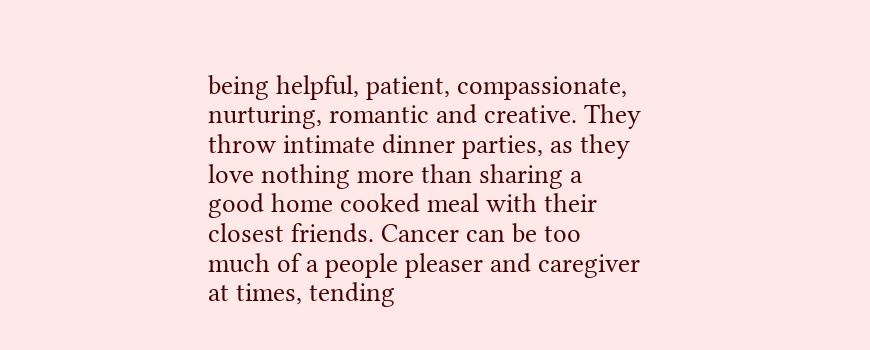being helpful, patient, compassionate, nurturing, romantic and creative. They throw intimate dinner parties, as they love nothing more than sharing a good home cooked meal with their closest friends. Cancer can be too much of a people pleaser and caregiver at times, tending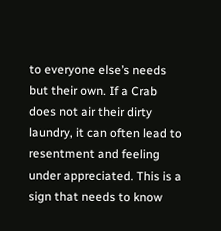to everyone else’s needs but their own. If a Crab does not air their dirty laundry, it can often lead to resentment and feeling under appreciated. This is a sign that needs to know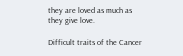they are loved as much as they give love.

Difficult traits of the Cancer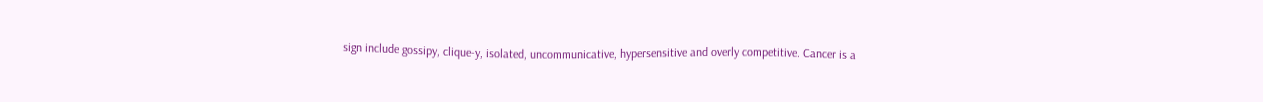sign include gossipy, clique-y, isolated, uncommunicative, hypersensitive and overly competitive. Cancer is a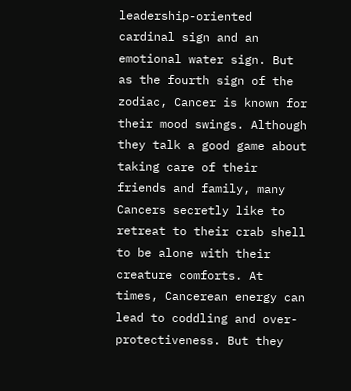leadership-oriented cardinal sign and an emotional water sign. But as the fourth sign of the zodiac, Cancer is known for their mood swings. Although they talk a good game about taking care of their friends and family, many Cancers secretly like to retreat to their crab shell to be alone with their creature comforts. At times, Cancerean energy can lead to coddling and over-protectiveness. But they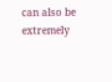can also be extremely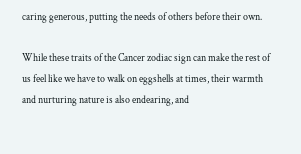caring generous, putting the needs of others before their own.

While these traits of the Cancer zodiac sign can make the rest of us feel like we have to walk on eggshells at times, their warmth and nurturing nature is also endearing, and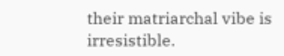their matriarchal vibe is irresistible.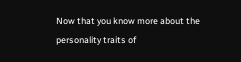Now that you know more about the personality traits of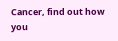Cancer, find out how you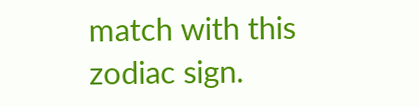match with this zodiac sign.